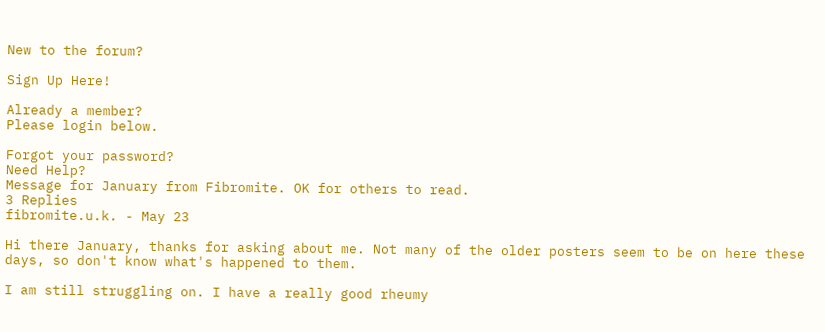New to the forum?

Sign Up Here!

Already a member?
Please login below.

Forgot your password?
Need Help?
Message for January from Fibromite. OK for others to read.
3 Replies
fibromite.u.k. - May 23

Hi there January, thanks for asking about me. Not many of the older posters seem to be on here these days, so don't know what's happened to them.

I am still struggling on. I have a really good rheumy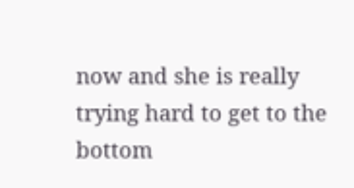now and she is really trying hard to get to the bottom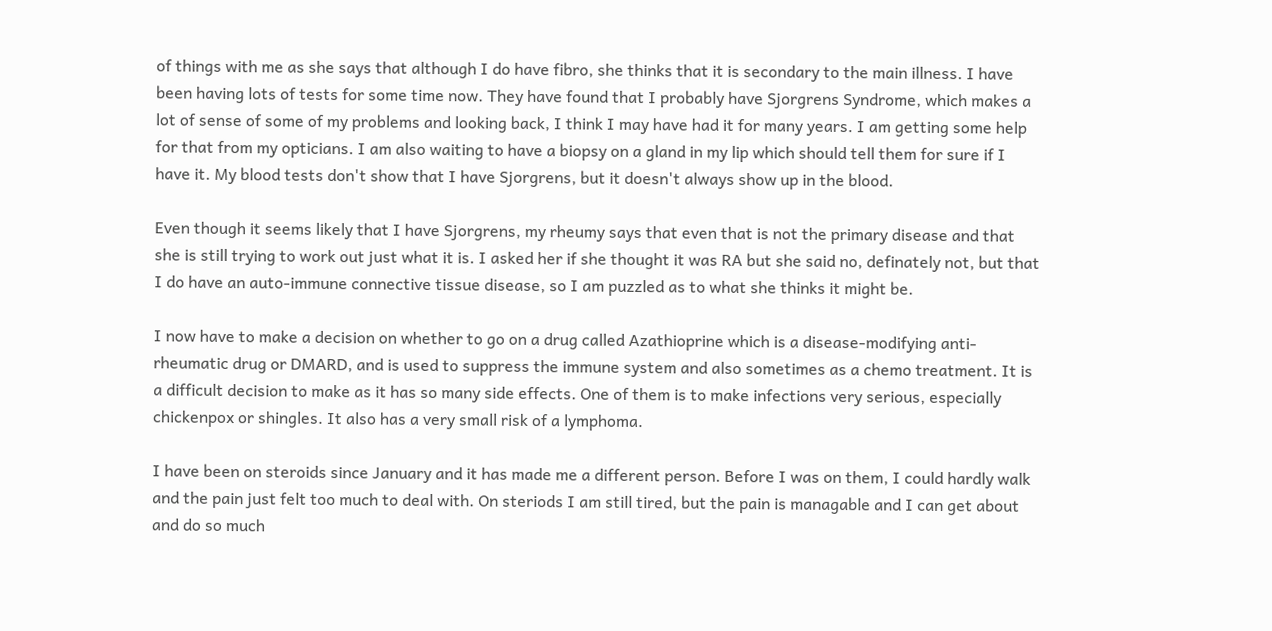of things with me as she says that although I do have fibro, she thinks that it is secondary to the main illness. I have been having lots of tests for some time now. They have found that I probably have Sjorgrens Syndrome, which makes a lot of sense of some of my problems and looking back, I think I may have had it for many years. I am getting some help for that from my opticians. I am also waiting to have a biopsy on a gland in my lip which should tell them for sure if I have it. My blood tests don't show that I have Sjorgrens, but it doesn't always show up in the blood.

Even though it seems likely that I have Sjorgrens, my rheumy says that even that is not the primary disease and that she is still trying to work out just what it is. I asked her if she thought it was RA but she said no, definately not, but that I do have an auto-immune connective tissue disease, so I am puzzled as to what she thinks it might be.

I now have to make a decision on whether to go on a drug called Azathioprine which is a disease-modifying anti-rheumatic drug or DMARD, and is used to suppress the immune system and also sometimes as a chemo treatment. It is a difficult decision to make as it has so many side effects. One of them is to make infections very serious, especially chickenpox or shingles. It also has a very small risk of a lymphoma.

I have been on steroids since January and it has made me a different person. Before I was on them, I could hardly walk and the pain just felt too much to deal with. On steriods I am still tired, but the pain is managable and I can get about and do so much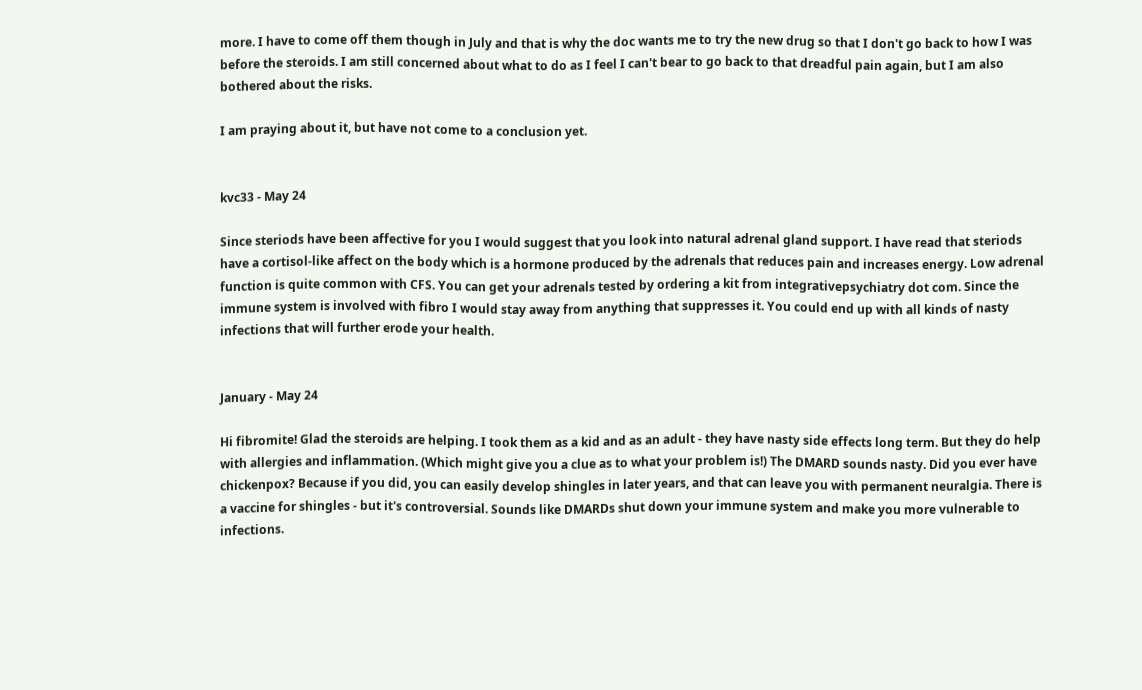more. I have to come off them though in July and that is why the doc wants me to try the new drug so that I don't go back to how I was before the steroids. I am still concerned about what to do as I feel I can't bear to go back to that dreadful pain again, but I am also bothered about the risks.

I am praying about it, but have not come to a conclusion yet.


kvc33 - May 24

Since steriods have been affective for you I would suggest that you look into natural adrenal gland support. I have read that steriods have a cortisol-like affect on the body which is a hormone produced by the adrenals that reduces pain and increases energy. Low adrenal function is quite common with CFS. You can get your adrenals tested by ordering a kit from integrativepsychiatry dot com. Since the immune system is involved with fibro I would stay away from anything that suppresses it. You could end up with all kinds of nasty infections that will further erode your health.


January - May 24

Hi fibromite! Glad the steroids are helping. I took them as a kid and as an adult - they have nasty side effects long term. But they do help with allergies and inflammation. (Which might give you a clue as to what your problem is!) The DMARD sounds nasty. Did you ever have chickenpox? Because if you did, you can easily develop shingles in later years, and that can leave you with permanent neuralgia. There is a vaccine for shingles - but it's controversial. Sounds like DMARDs shut down your immune system and make you more vulnerable to infections.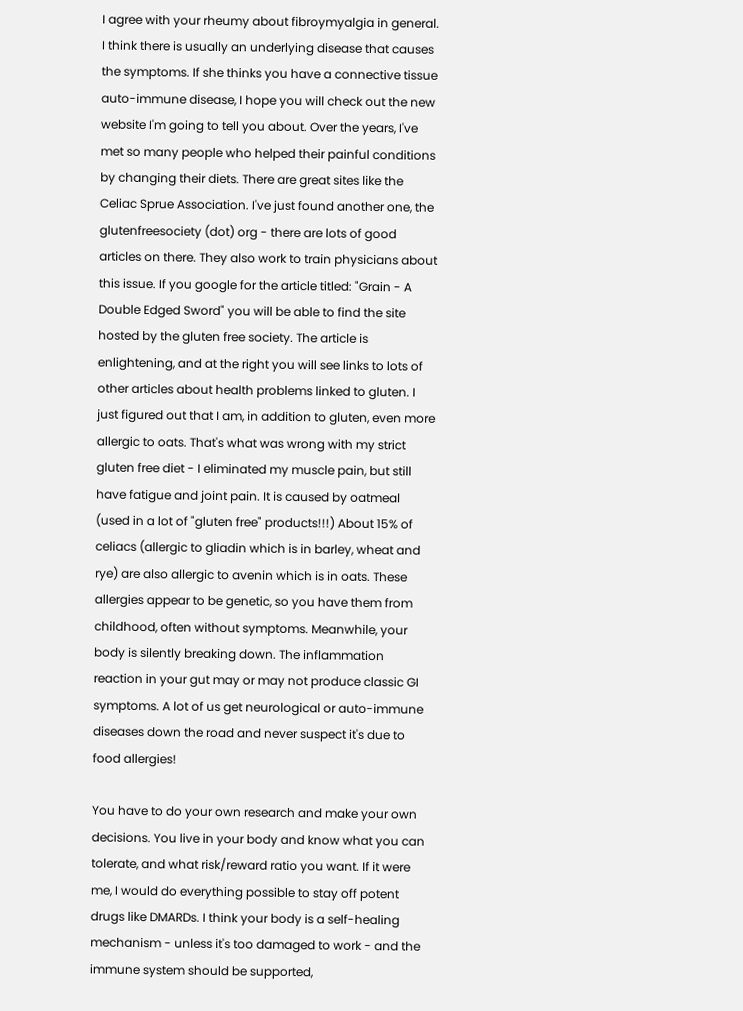I agree with your rheumy about fibroymyalgia in general. I think there is usually an underlying disease that causes the symptoms. If she thinks you have a connective tissue auto-immune disease, I hope you will check out the new website I'm going to tell you about. Over the years, I've met so many people who helped their painful conditions by changing their diets. There are great sites like the Celiac Sprue Association. I've just found another one, the glutenfreesociety (dot) org - there are lots of good articles on there. They also work to train physicians about this issue. If you google for the article titled: "Grain - A Double Edged Sword" you will be able to find the site hosted by the gluten free society. The article is enlightening, and at the right you will see links to lots of other articles about health problems linked to gluten. I just figured out that I am, in addition to gluten, even more allergic to oats. That's what was wrong with my strict gluten free diet - I eliminated my muscle pain, but still have fatigue and joint pain. It is caused by oatmeal (used in a lot of "gluten free" products!!!) About 15% of celiacs (allergic to gliadin which is in barley, wheat and rye) are also allergic to avenin which is in oats. These allergies appear to be genetic, so you have them from childhood, often without symptoms. Meanwhile, your body is silently breaking down. The inflammation reaction in your gut may or may not produce classic GI symptoms. A lot of us get neurological or auto-immune diseases down the road and never suspect it's due to food allergies!

You have to do your own research and make your own decisions. You live in your body and know what you can tolerate, and what risk/reward ratio you want. If it were me, I would do everything possible to stay off potent drugs like DMARDs. I think your body is a self-healing mechanism - unless it's too damaged to work - and the immune system should be supported,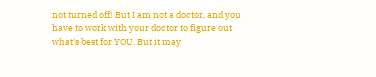not turned off! But I am not a doctor, and you have to work with your doctor to figure out what's best for YOU. But it may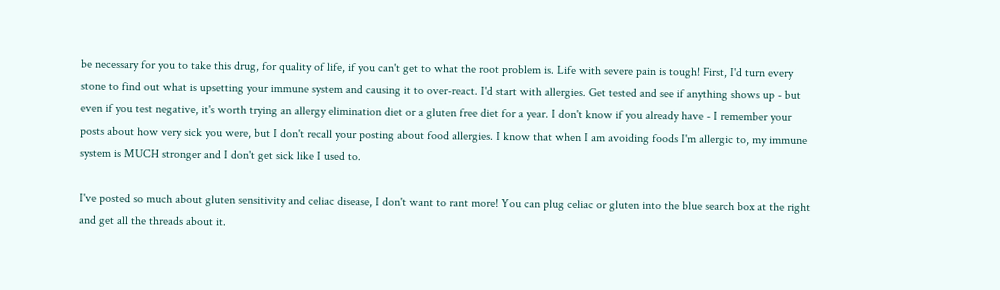be necessary for you to take this drug, for quality of life, if you can't get to what the root problem is. Life with severe pain is tough! First, I'd turn every stone to find out what is upsetting your immune system and causing it to over-react. I'd start with allergies. Get tested and see if anything shows up - but even if you test negative, it's worth trying an allergy elimination diet or a gluten free diet for a year. I don't know if you already have - I remember your posts about how very sick you were, but I don't recall your posting about food allergies. I know that when I am avoiding foods I'm allergic to, my immune system is MUCH stronger and I don't get sick like I used to.

I've posted so much about gluten sensitivity and celiac disease, I don't want to rant more! You can plug celiac or gluten into the blue search box at the right and get all the threads about it.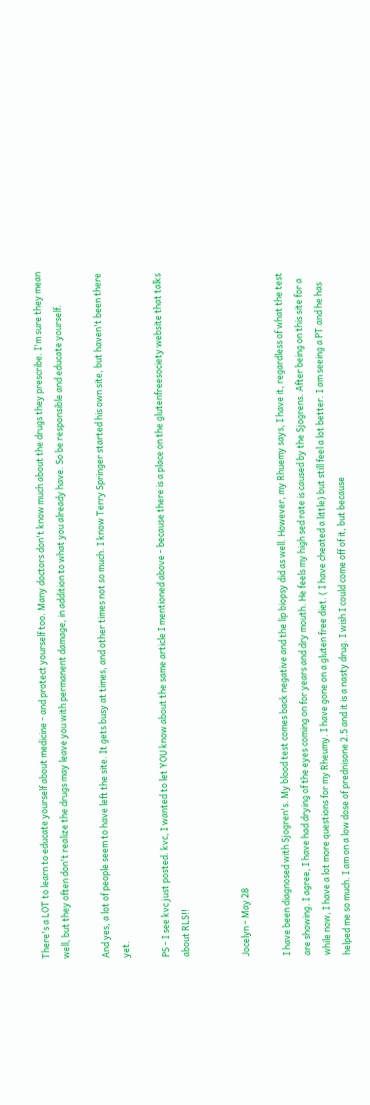There's a LOT to learn to educate yourself about medicine - and protect yourself too. Many doctors don't know much about the drugs they prescribe. I'm sure they mean well, but they often don't realize the drugs may leave you with permanent damage, in addition to what you already have. So be responsible and educate yourself.

And yes, a lot of people seem to have left the site. It gets busy at times, and other times not so much. I know Terry Springer started his own site, but haven't been there yet.

PS - I see kvc just posted. kvc, I wanted to let YOU know about the same article I mentioned above - because there is a place on the glutenfreesociety website that talks about RLS!!


Jocelyn - May 28

I have been diagnosed with Sjogren's. My blood test comes back negative and the lip biopsy did as well. However, my Rhuemy says, I have it, regardless of what the test are showing. I agree, I have had drying of the eyes coming on for years and dry mouth. He feels my high sed rate is caused by the Sjogrens. After being on this site for a while now, I have a lot more questions for my Rheumy. I have gone on a gluten free diet. ( I have cheated a little) but still feel a lot better. I am seeing a PT and he has helped me so much. I am on a low dose of prednisone 2.5 and it is a nasty drug. I wish I could come off of it, but because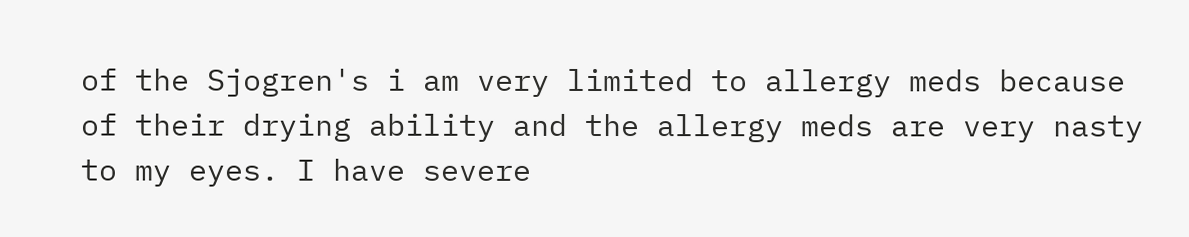of the Sjogren's i am very limited to allergy meds because of their drying ability and the allergy meds are very nasty to my eyes. I have severe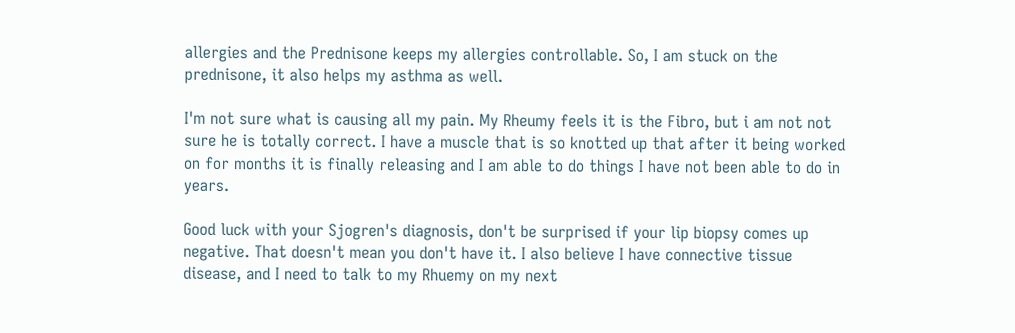allergies and the Prednisone keeps my allergies controllable. So, I am stuck on the prednisone, it also helps my asthma as well.

I'm not sure what is causing all my pain. My Rheumy feels it is the Fibro, but i am not not sure he is totally correct. I have a muscle that is so knotted up that after it being worked on for months it is finally releasing and I am able to do things I have not been able to do in years.

Good luck with your Sjogren's diagnosis, don't be surprised if your lip biopsy comes up negative. That doesn't mean you don't have it. I also believe I have connective tissue disease, and I need to talk to my Rhuemy on my next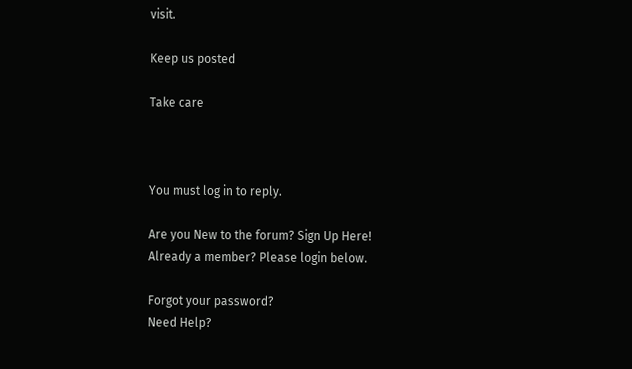visit.

Keep us posted

Take care



You must log in to reply.

Are you New to the forum? Sign Up Here! Already a member? Please login below.

Forgot your password?
Need Help?